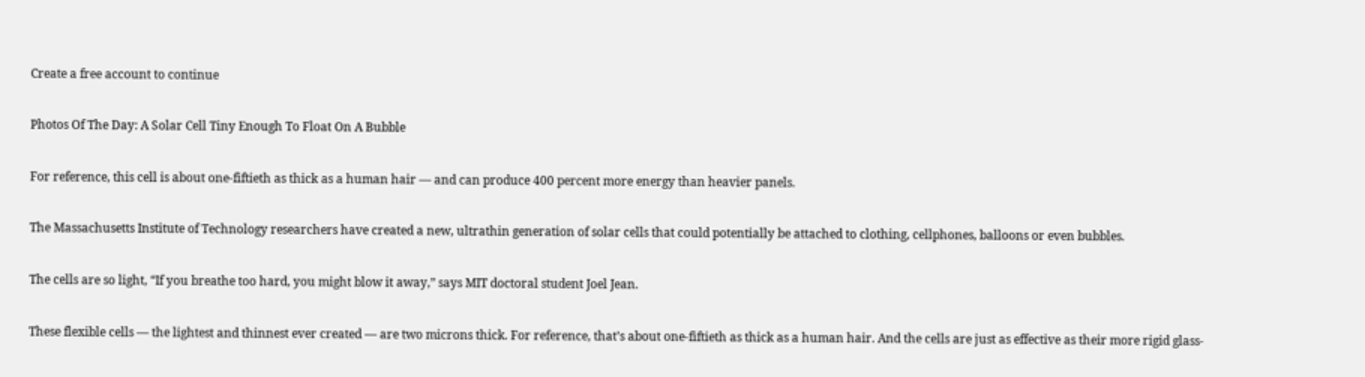Create a free account to continue

Photos Of The Day: A Solar Cell Tiny Enough To Float On A Bubble

For reference, this cell is about one-fiftieth as thick as a human hair — and can produce 400 percent more energy than heavier panels.

The Massachusetts Institute of Technology researchers have created a new, ultrathin generation of solar cells that could potentially be attached to clothing, cellphones, balloons or even bubbles.

The cells are so light, “If you breathe too hard, you might blow it away,” says MIT doctoral student Joel Jean.

These flexible cells — the lightest and thinnest ever created — are two microns thick. For reference, that’s about one-fiftieth as thick as a human hair. And the cells are just as effective as their more rigid glass-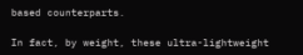based counterparts.

In fact, by weight, these ultra-lightweight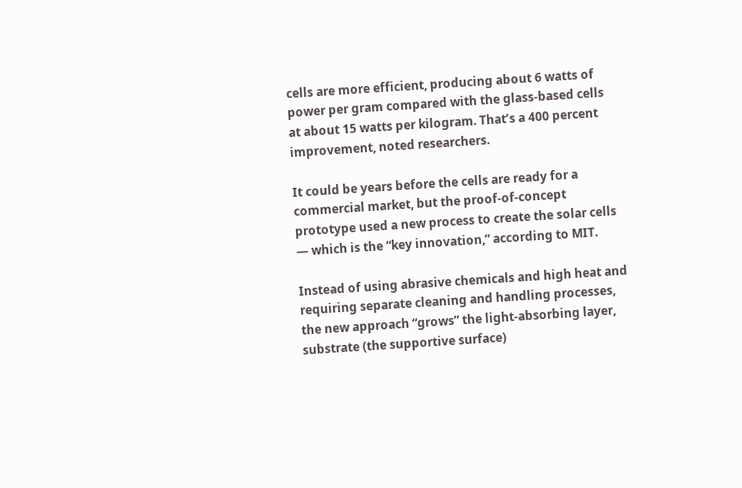cells are more efficient, producing about 6 watts of power per gram compared with the glass-based cells at about 15 watts per kilogram. That’s a 400 percent improvement, noted researchers.

It could be years before the cells are ready for a commercial market, but the proof-of-concept prototype used a new process to create the solar cells — which is the “key innovation,” according to MIT.

Instead of using abrasive chemicals and high heat and requiring separate cleaning and handling processes, the new approach “grows” the light-absorbing layer, substrate (the supportive surface)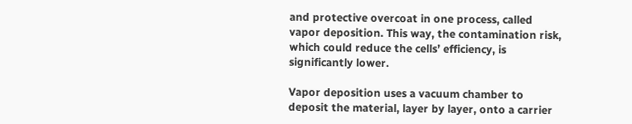and protective overcoat in one process, called vapor deposition. This way, the contamination risk, which could reduce the cells’ efficiency, is significantly lower.

Vapor deposition uses a vacuum chamber to deposit the material, layer by layer, onto a carrier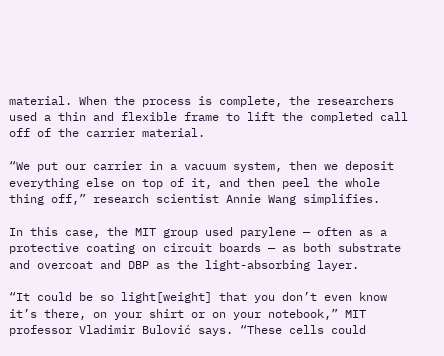material. When the process is complete, the researchers used a thin and flexible frame to lift the completed call off of the carrier material.

“We put our carrier in a vacuum system, then we deposit everything else on top of it, and then peel the whole thing off,” research scientist Annie Wang simplifies.

In this case, the MIT group used parylene — often as a protective coating on circuit boards — as both substrate and overcoat and DBP as the light-absorbing layer.

“It could be so light[weight] that you don’t even know it’s there, on your shirt or on your notebook,” MIT professor Vladimir Bulović says. “These cells could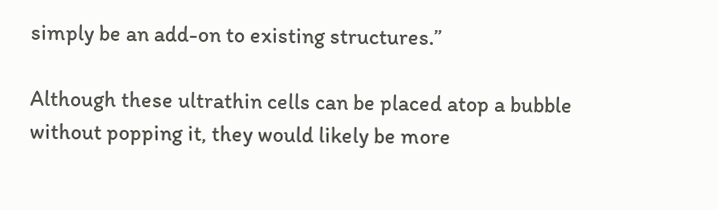simply be an add-on to existing structures.”

Although these ultrathin cells can be placed atop a bubble without popping it, they would likely be more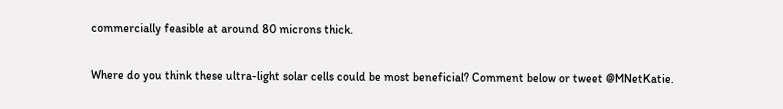commercially feasible at around 80 microns thick.

Where do you think these ultra-light solar cells could be most beneficial? Comment below or tweet @MNetKatie.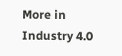More in Industry 4.0